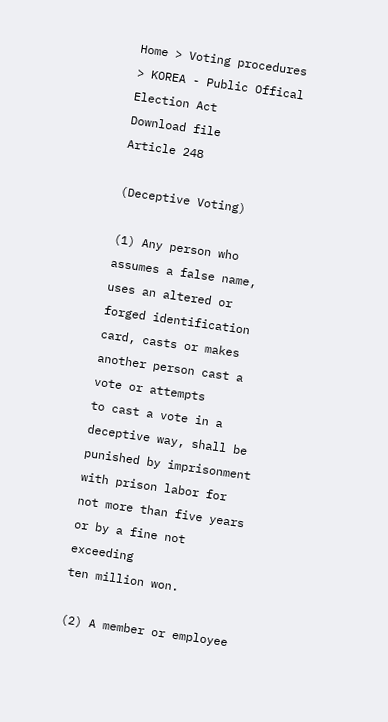Home > Voting procedures > KOREA - Public Offical Election Act
Download file
Article 248

(Deceptive Voting)

(1) Any person who assumes a false name, uses an altered or forged identification card, casts or makes another person cast a vote or attempts
to cast a vote in a deceptive way, shall be punished by imprisonment with prison labor for not more than five years or by a fine not exceeding
ten million won.

(2) A member or employee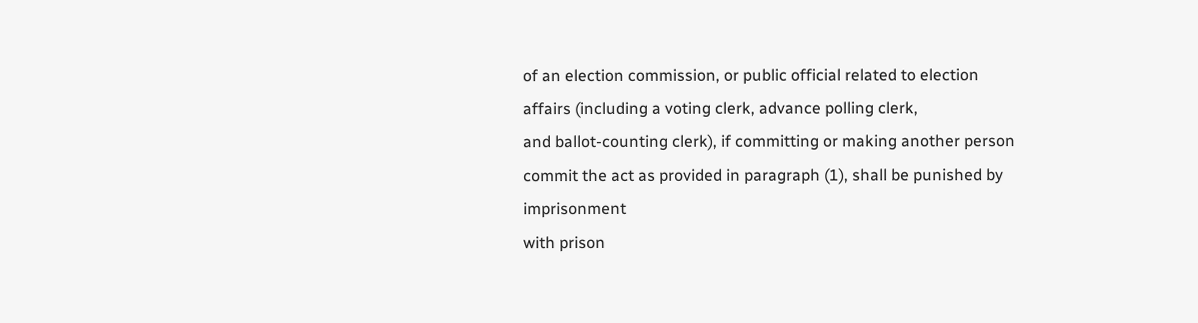of an election commission, or public official related to election affairs (including a voting clerk, advance polling clerk,
and ballot-counting clerk), if committing or making another person commit the act as provided in paragraph (1), shall be punished by imprisonment
with prison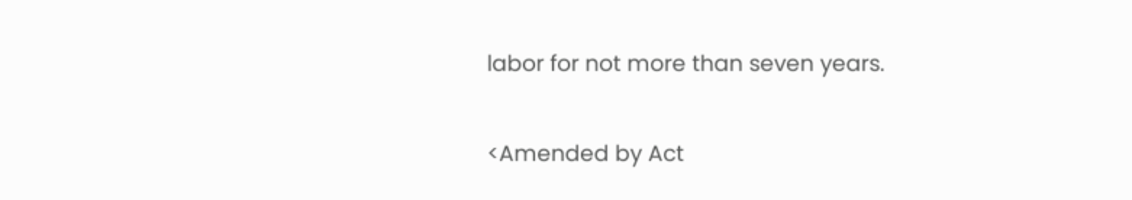labor for not more than seven years.

<Amended by Act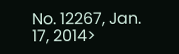No. 12267, Jan. 17, 2014>